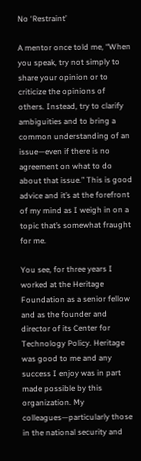No ‘Restraint’

A mentor once told me, “When you speak, try not simply to share your opinion or to criticize the opinions of others. Instead, try to clarify ambiguities and to bring a common understanding of an issue—even if there is no agreement on what to do about that issue.” This is good advice and it’s at the forefront of my mind as I weigh in on a topic that’s somewhat fraught for me.

You see, for three years I worked at the Heritage Foundation as a senior fellow and as the founder and director of its Center for Technology Policy. Heritage was good to me and any success I enjoy was in part made possible by this organization. My colleagues—particularly those in the national security and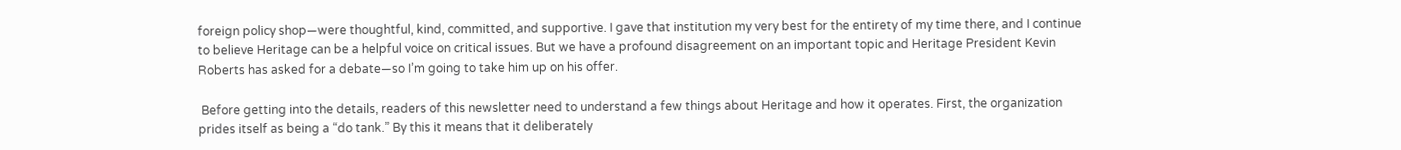foreign policy shop—were thoughtful, kind, committed, and supportive. I gave that institution my very best for the entirety of my time there, and I continue to believe Heritage can be a helpful voice on critical issues. But we have a profound disagreement on an important topic and Heritage President Kevin Roberts has asked for a debate—so I’m going to take him up on his offer.

 Before getting into the details, readers of this newsletter need to understand a few things about Heritage and how it operates. First, the organization prides itself as being a “do tank.” By this it means that it deliberately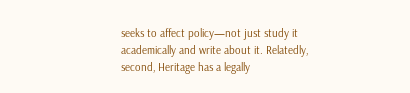seeks to affect policy—not just study it academically and write about it. Relatedly, second, Heritage has a legally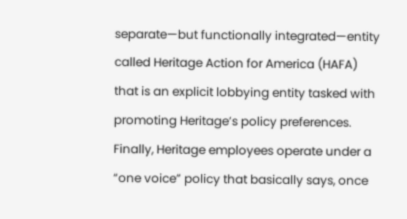separate—but functionally integrated—entity called Heritage Action for America (HAFA) that is an explicit lobbying entity tasked with promoting Heritage’s policy preferences. Finally, Heritage employees operate under a “one voice” policy that basically says, once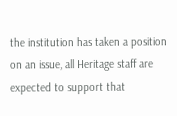the institution has taken a position on an issue, all Heritage staff are expected to support that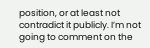position, or at least not contradict it publicly. I’m not going to comment on the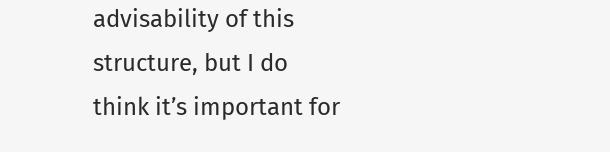advisability of this structure, but I do think it’s important for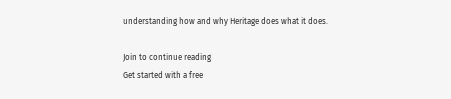understanding how and why Heritage does what it does.

Join to continue reading
Get started with a free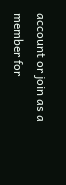account or join as a member for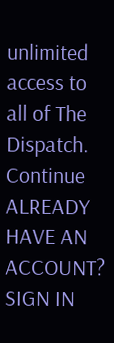unlimited access to all of The Dispatch. Continue ALREADY HAVE AN ACCOUNT? SIGN IN